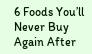6 Foods You’ll Never Buy Again After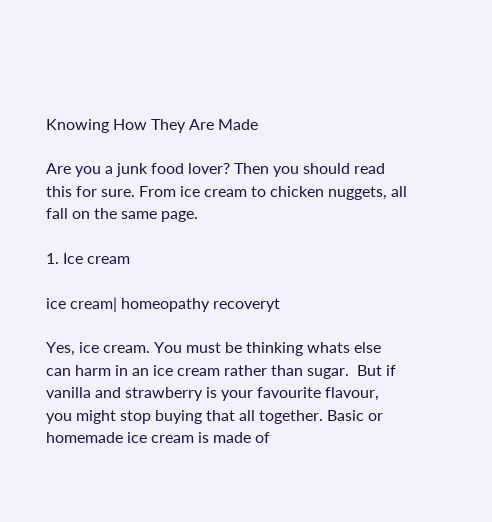Knowing How They Are Made

Are you a junk food lover? Then you should read this for sure. From ice cream to chicken nuggets, all fall on the same page.

1. Ice cream

ice cream| homeopathy recoveryt

Yes, ice cream. You must be thinking whats else can harm in an ice cream rather than sugar.  But if vanilla and strawberry is your favourite flavour, you might stop buying that all together. Basic or homemade ice cream is made of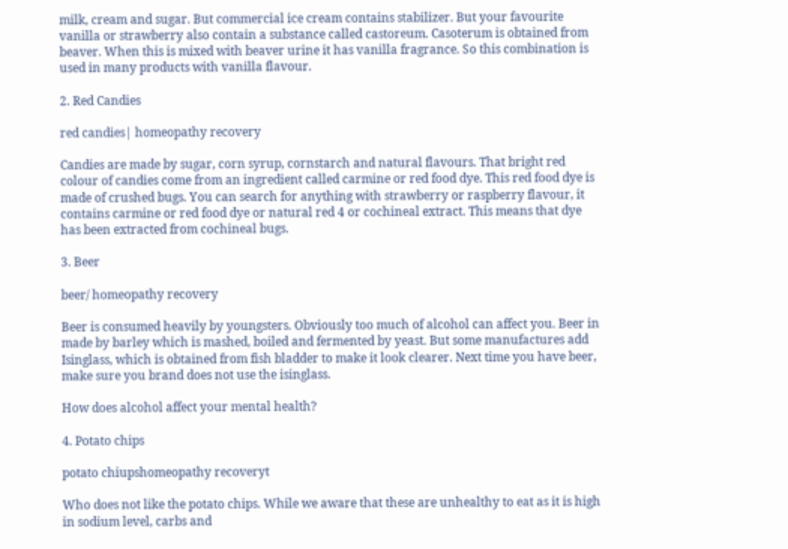milk, cream and sugar. But commercial ice cream contains stabilizer. But your favourite vanilla or strawberry also contain a substance called castoreum. Casoterum is obtained from beaver. When this is mixed with beaver urine it has vanilla fragrance. So this combination is used in many products with vanilla flavour.

2. Red Candies

red candies| homeopathy recovery

Candies are made by sugar, corn syrup, cornstarch and natural flavours. That bright red colour of candies come from an ingredient called carmine or red food dye. This red food dye is made of crushed bugs. You can search for anything with strawberry or raspberry flavour, it contains carmine or red food dye or natural red 4 or cochineal extract. This means that dye has been extracted from cochineal bugs.

3. Beer

beer/ homeopathy recovery

Beer is consumed heavily by youngsters. Obviously too much of alcohol can affect you. Beer in made by barley which is mashed, boiled and fermented by yeast. But some manufactures add Isinglass, which is obtained from fish bladder to make it look clearer. Next time you have beer, make sure you brand does not use the isinglass.

How does alcohol affect your mental health?

4. Potato chips

potato chiupshomeopathy recoveryt

Who does not like the potato chips. While we aware that these are unhealthy to eat as it is high in sodium level, carbs and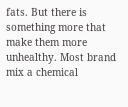fats. But there is something more that make them more unhealthy. Most brand mix a chemical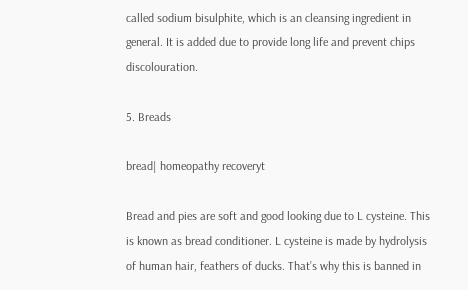called sodium bisulphite, which is an cleansing ingredient in general. It is added due to provide long life and prevent chips discolouration.

5. Breads

bread| homeopathy recoveryt

Bread and pies are soft and good looking due to L cysteine. This is known as bread conditioner. L cysteine is made by hydrolysis of human hair, feathers of ducks. That’s why this is banned in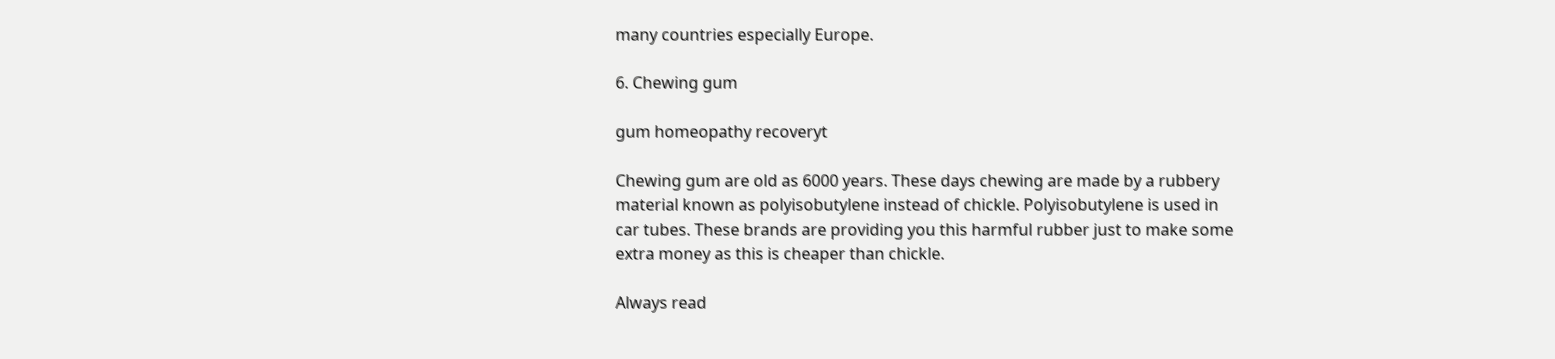many countries especially Europe.

6. Chewing gum

gum homeopathy recoveryt

Chewing gum are old as 6000 years. These days chewing are made by a rubbery material known as polyisobutylene instead of chickle. Polyisobutylene is used in car tubes. These brands are providing you this harmful rubber just to make some extra money as this is cheaper than chickle.

Always read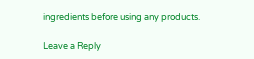ingredients before using any products.

Leave a Reply